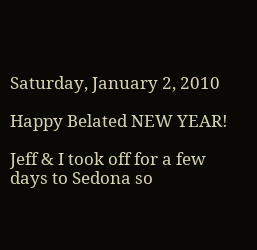Saturday, January 2, 2010

Happy Belated NEW YEAR!

Jeff & I took off for a few days to Sedona so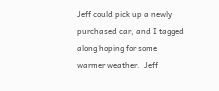Jeff could pick up a newly purchased car, and I tagged along hoping for some warmer weather.  Jeff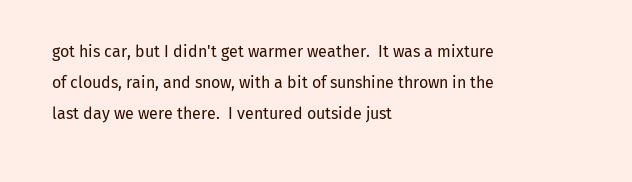got his car, but I didn't get warmer weather.  It was a mixture of clouds, rain, and snow, with a bit of sunshine thrown in the last day we were there.  I ventured outside just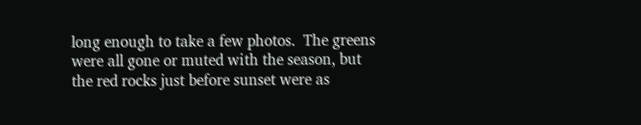long enough to take a few photos.  The greens were all gone or muted with the season, but the red rocks just before sunset were as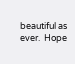beautiful as ever.  Hope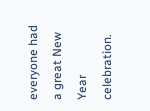everyone had a great New Year celebration.